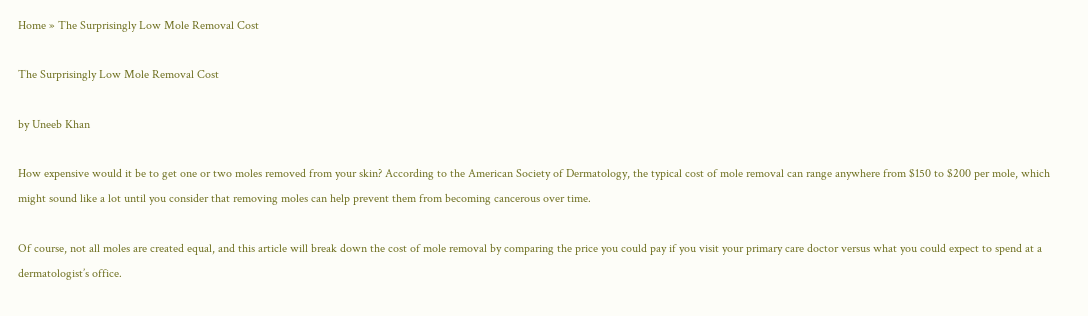Home » The Surprisingly Low Mole Removal Cost

The Surprisingly Low Mole Removal Cost

by Uneeb Khan

How expensive would it be to get one or two moles removed from your skin? According to the American Society of Dermatology, the typical cost of mole removal can range anywhere from $150 to $200 per mole, which might sound like a lot until you consider that removing moles can help prevent them from becoming cancerous over time.

Of course, not all moles are created equal, and this article will break down the cost of mole removal by comparing the price you could pay if you visit your primary care doctor versus what you could expect to spend at a dermatologist’s office.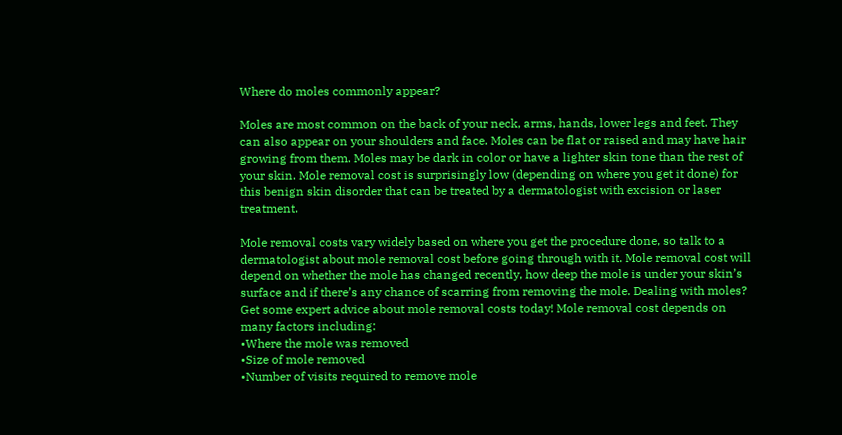Where do moles commonly appear?

Moles are most common on the back of your neck, arms, hands, lower legs and feet. They can also appear on your shoulders and face. Moles can be flat or raised and may have hair growing from them. Moles may be dark in color or have a lighter skin tone than the rest of your skin. Mole removal cost is surprisingly low (depending on where you get it done) for this benign skin disorder that can be treated by a dermatologist with excision or laser treatment.

Mole removal costs vary widely based on where you get the procedure done, so talk to a dermatologist about mole removal cost before going through with it. Mole removal cost will depend on whether the mole has changed recently, how deep the mole is under your skin’s surface and if there’s any chance of scarring from removing the mole. Dealing with moles? Get some expert advice about mole removal costs today! Mole removal cost depends on many factors including:
•Where the mole was removed
•Size of mole removed
•Number of visits required to remove mole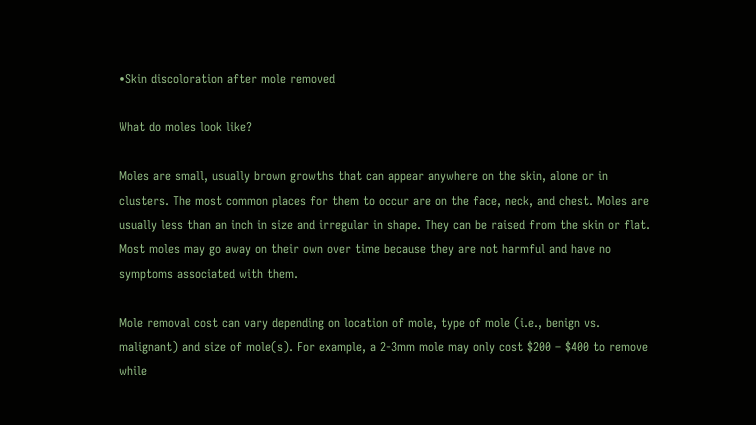•Skin discoloration after mole removed

What do moles look like?

Moles are small, usually brown growths that can appear anywhere on the skin, alone or in clusters. The most common places for them to occur are on the face, neck, and chest. Moles are usually less than an inch in size and irregular in shape. They can be raised from the skin or flat. Most moles may go away on their own over time because they are not harmful and have no symptoms associated with them.

Mole removal cost can vary depending on location of mole, type of mole (i.e., benign vs. malignant) and size of mole(s). For example, a 2-3mm mole may only cost $200 – $400 to remove while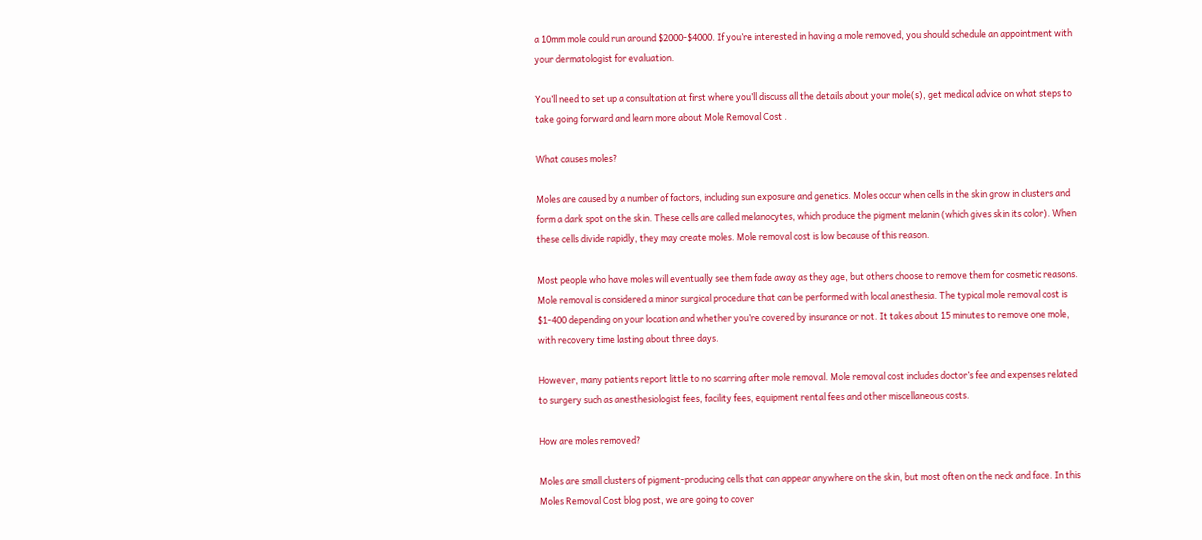a 10mm mole could run around $2000-$4000. If you’re interested in having a mole removed, you should schedule an appointment with your dermatologist for evaluation.

You’ll need to set up a consultation at first where you’ll discuss all the details about your mole(s), get medical advice on what steps to take going forward and learn more about Mole Removal Cost .

What causes moles?

Moles are caused by a number of factors, including sun exposure and genetics. Moles occur when cells in the skin grow in clusters and form a dark spot on the skin. These cells are called melanocytes, which produce the pigment melanin (which gives skin its color). When these cells divide rapidly, they may create moles. Mole removal cost is low because of this reason.

Most people who have moles will eventually see them fade away as they age, but others choose to remove them for cosmetic reasons. Mole removal is considered a minor surgical procedure that can be performed with local anesthesia. The typical mole removal cost is $1-400 depending on your location and whether you’re covered by insurance or not. It takes about 15 minutes to remove one mole, with recovery time lasting about three days.

However, many patients report little to no scarring after mole removal. Mole removal cost includes doctor’s fee and expenses related to surgery such as anesthesiologist fees, facility fees, equipment rental fees and other miscellaneous costs.

How are moles removed?

Moles are small clusters of pigment-producing cells that can appear anywhere on the skin, but most often on the neck and face. In this Moles Removal Cost blog post, we are going to cover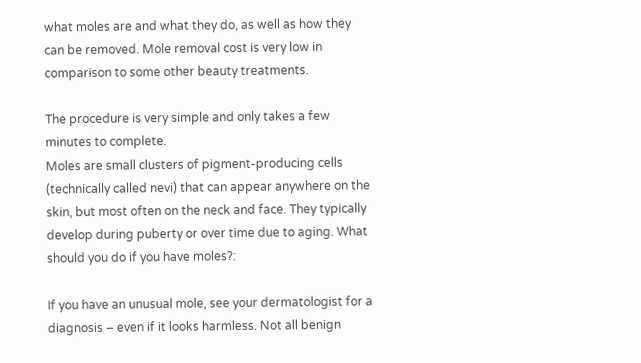what moles are and what they do, as well as how they can be removed. Mole removal cost is very low in comparison to some other beauty treatments.

The procedure is very simple and only takes a few minutes to complete.
Moles are small clusters of pigment-producing cells (technically called nevi) that can appear anywhere on the skin, but most often on the neck and face. They typically develop during puberty or over time due to aging. What should you do if you have moles?:

If you have an unusual mole, see your dermatologist for a diagnosis – even if it looks harmless. Not all benign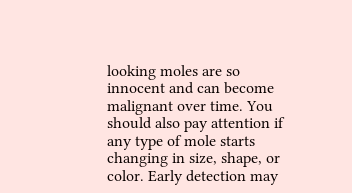looking moles are so innocent and can become malignant over time. You should also pay attention if any type of mole starts changing in size, shape, or color. Early detection may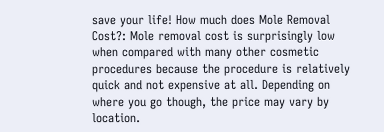save your life! How much does Mole Removal Cost?: Mole removal cost is surprisingly low when compared with many other cosmetic procedures because the procedure is relatively quick and not expensive at all. Depending on where you go though, the price may vary by location.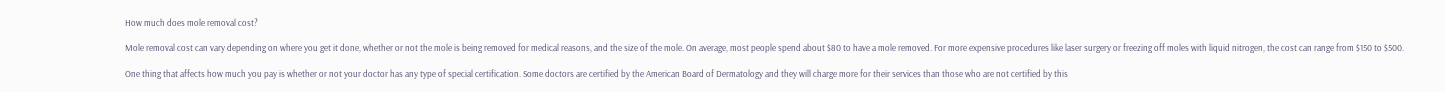How much does mole removal cost?

Mole removal cost can vary depending on where you get it done, whether or not the mole is being removed for medical reasons, and the size of the mole. On average, most people spend about $80 to have a mole removed. For more expensive procedures like laser surgery or freezing off moles with liquid nitrogen, the cost can range from $150 to $500.

One thing that affects how much you pay is whether or not your doctor has any type of special certification. Some doctors are certified by the American Board of Dermatology and they will charge more for their services than those who are not certified by this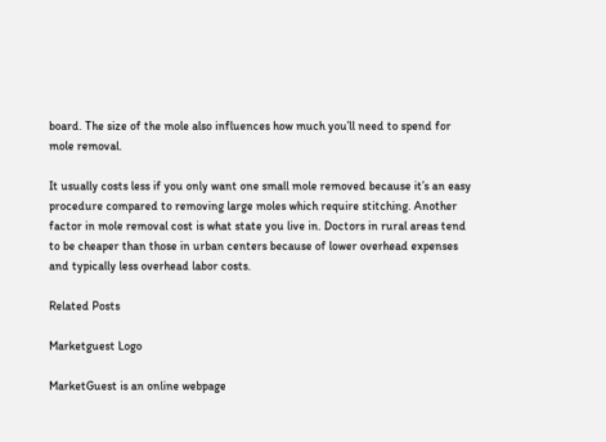board. The size of the mole also influences how much you’ll need to spend for mole removal.

It usually costs less if you only want one small mole removed because it’s an easy procedure compared to removing large moles which require stitching. Another factor in mole removal cost is what state you live in. Doctors in rural areas tend to be cheaper than those in urban centers because of lower overhead expenses and typically less overhead labor costs.

Related Posts

Marketguest Logo

MarketGuest is an online webpage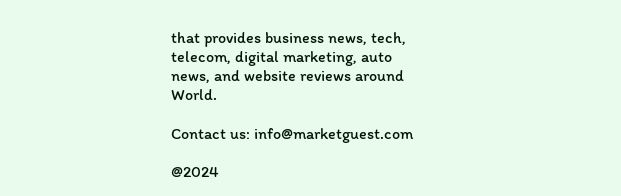that provides business news, tech, telecom, digital marketing, auto news, and website reviews around World.

Contact us: info@marketguest.com

@2024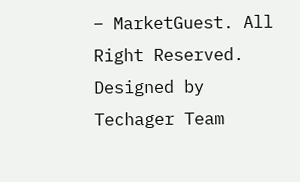– MarketGuest. All Right Reserved. Designed by Techager Team